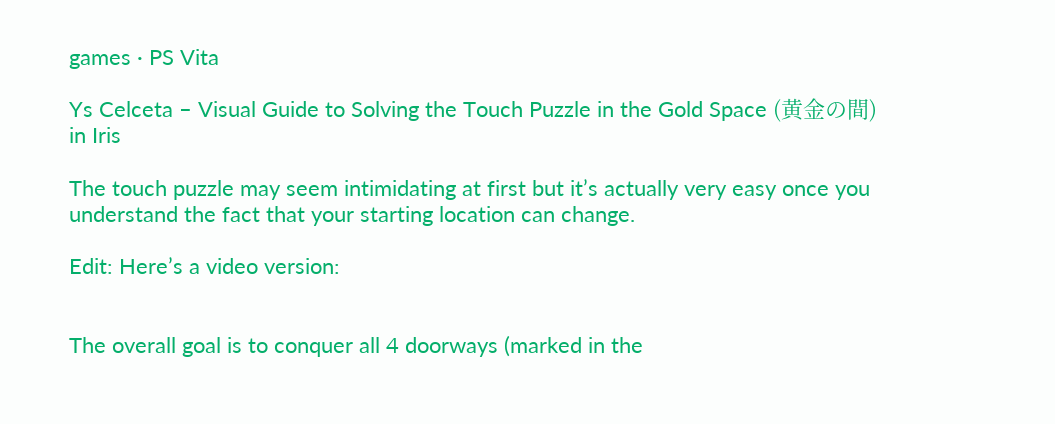games · PS Vita

Ys Celceta – Visual Guide to Solving the Touch Puzzle in the Gold Space (黄金の間) in Iris

The touch puzzle may seem intimidating at first but it’s actually very easy once you understand the fact that your starting location can change.

Edit: Here’s a video version:


The overall goal is to conquer all 4 doorways (marked in the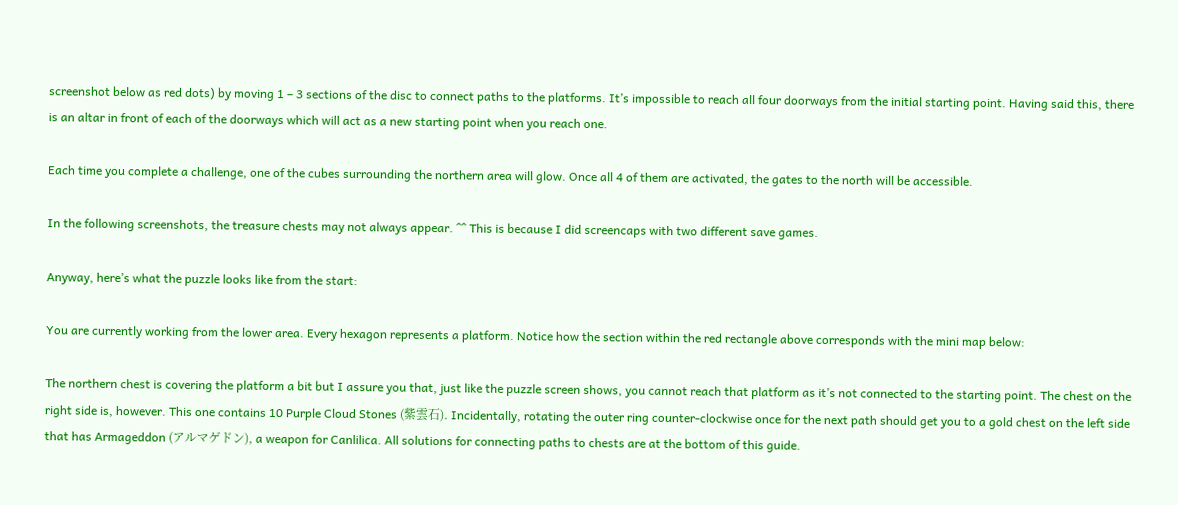screenshot below as red dots) by moving 1 – 3 sections of the disc to connect paths to the platforms. It’s impossible to reach all four doorways from the initial starting point. Having said this, there is an altar in front of each of the doorways which will act as a new starting point when you reach one.

Each time you complete a challenge, one of the cubes surrounding the northern area will glow. Once all 4 of them are activated, the gates to the north will be accessible.

In the following screenshots, the treasure chests may not always appear. ^^ This is because I did screencaps with two different save games.

Anyway, here’s what the puzzle looks like from the start:

You are currently working from the lower area. Every hexagon represents a platform. Notice how the section within the red rectangle above corresponds with the mini map below:

The northern chest is covering the platform a bit but I assure you that, just like the puzzle screen shows, you cannot reach that platform as it’s not connected to the starting point. The chest on the right side is, however. This one contains 10 Purple Cloud Stones (紫雲石). Incidentally, rotating the outer ring counter-clockwise once for the next path should get you to a gold chest on the left side that has Armageddon (アルマゲドン), a weapon for Canlilica. All solutions for connecting paths to chests are at the bottom of this guide.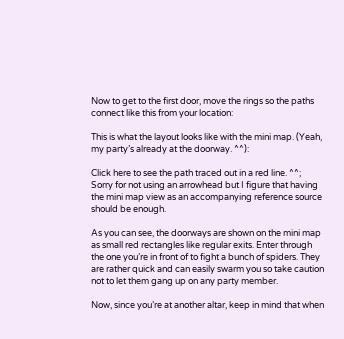Now to get to the first door, move the rings so the paths connect like this from your location:

This is what the layout looks like with the mini map. (Yeah, my party’s already at the doorway. ^^):

Click here to see the path traced out in a red line. ^^; Sorry for not using an arrowhead but I figure that having the mini map view as an accompanying reference source should be enough.

As you can see, the doorways are shown on the mini map as small red rectangles like regular exits. Enter through the one you’re in front of to fight a bunch of spiders. They are rather quick and can easily swarm you so take caution not to let them gang up on any party member.

Now, since you’re at another altar, keep in mind that when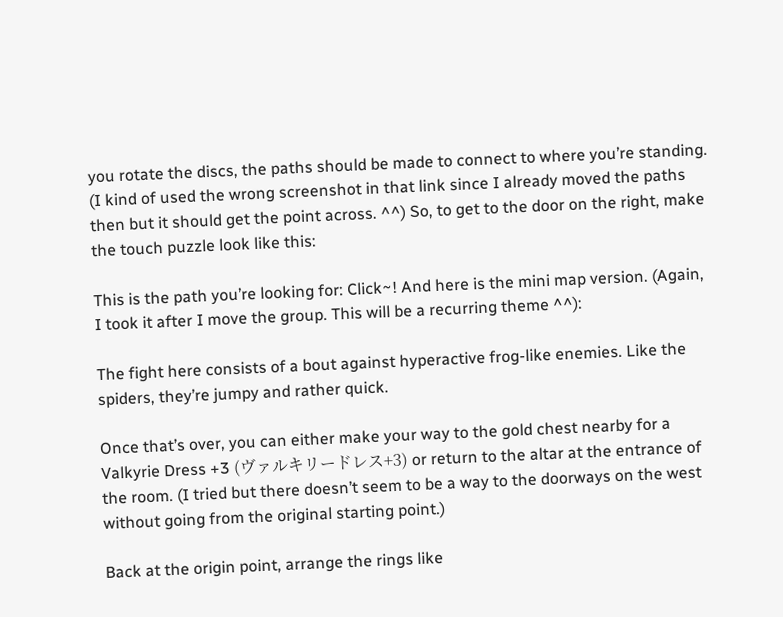you rotate the discs, the paths should be made to connect to where you’re standing. (I kind of used the wrong screenshot in that link since I already moved the paths then but it should get the point across. ^^) So, to get to the door on the right, make the touch puzzle look like this:

This is the path you’re looking for: Click~! And here is the mini map version. (Again, I took it after I move the group. This will be a recurring theme ^^):

The fight here consists of a bout against hyperactive frog-like enemies. Like the spiders, they’re jumpy and rather quick.

Once that’s over, you can either make your way to the gold chest nearby for a Valkyrie Dress +3 (ヴァルキリードレス+3) or return to the altar at the entrance of the room. (I tried but there doesn’t seem to be a way to the doorways on the west without going from the original starting point.)

Back at the origin point, arrange the rings like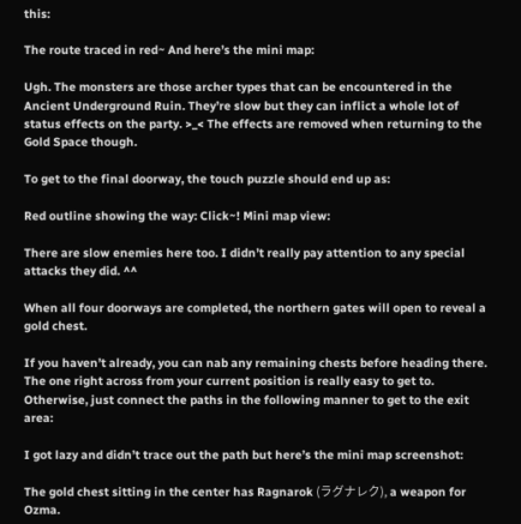this:

The route traced in red~ And here’s the mini map:

Ugh. The monsters are those archer types that can be encountered in the Ancient Underground Ruin. They’re slow but they can inflict a whole lot of status effects on the party. >_< The effects are removed when returning to the Gold Space though.

To get to the final doorway, the touch puzzle should end up as:

Red outline showing the way: Click~! Mini map view:

There are slow enemies here too. I didn’t really pay attention to any special attacks they did. ^^

When all four doorways are completed, the northern gates will open to reveal a gold chest.

If you haven’t already, you can nab any remaining chests before heading there. The one right across from your current position is really easy to get to. Otherwise, just connect the paths in the following manner to get to the exit area:

I got lazy and didn’t trace out the path but here’s the mini map screenshot:

The gold chest sitting in the center has Ragnarok (ラグナレク), a weapon for Ozma.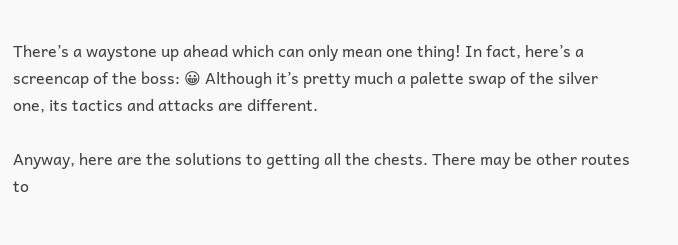There’s a waystone up ahead which can only mean one thing! In fact, here’s a screencap of the boss: 😀 Although it’s pretty much a palette swap of the silver one, its tactics and attacks are different.

Anyway, here are the solutions to getting all the chests. There may be other routes to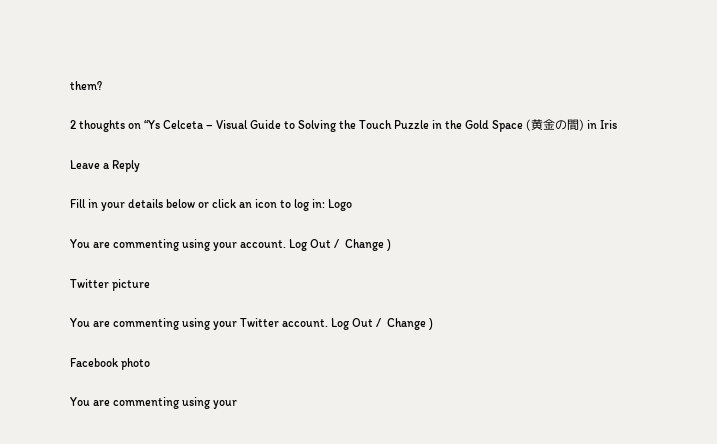them?

2 thoughts on “Ys Celceta – Visual Guide to Solving the Touch Puzzle in the Gold Space (黄金の間) in Iris

Leave a Reply

Fill in your details below or click an icon to log in: Logo

You are commenting using your account. Log Out /  Change )

Twitter picture

You are commenting using your Twitter account. Log Out /  Change )

Facebook photo

You are commenting using your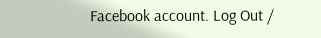Facebook account. Log Out /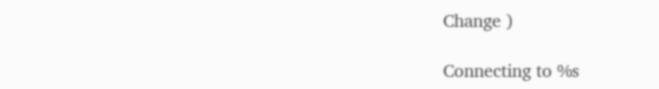Change )

Connecting to %s